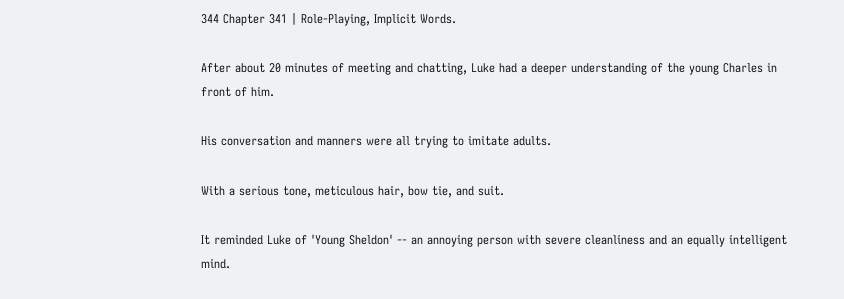344 Chapter 341 | Role-Playing, Implicit Words.

After about 20 minutes of meeting and chatting, Luke had a deeper understanding of the young Charles in front of him.

His conversation and manners were all trying to imitate adults.

With a serious tone, meticulous hair, bow tie, and suit.

It reminded Luke of 'Young Sheldon' -- an annoying person with severe cleanliness and an equally intelligent mind.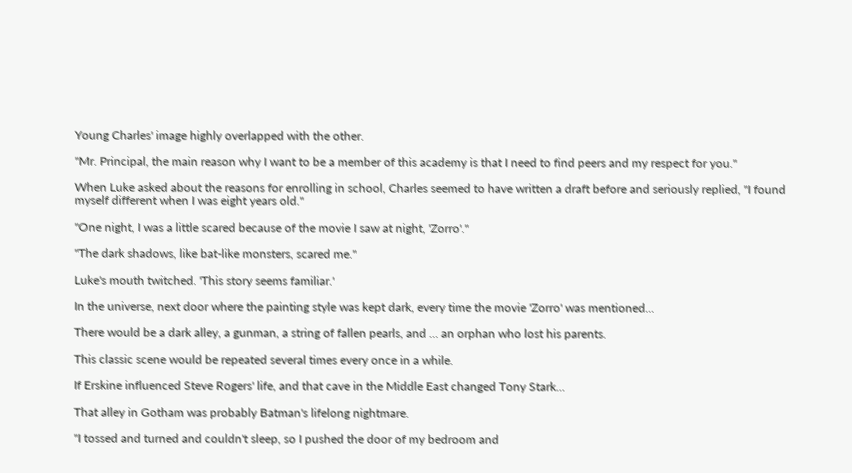Young Charles' image highly overlapped with the other.

"Mr. Principal, the main reason why I want to be a member of this academy is that I need to find peers and my respect for you."

When Luke asked about the reasons for enrolling in school, Charles seemed to have written a draft before and seriously replied, "I found myself different when I was eight years old."

"One night, I was a little scared because of the movie I saw at night, 'Zorro'."

"The dark shadows, like bat-like monsters, scared me."

Luke's mouth twitched. 'This story seems familiar.'

In the universe, next door where the painting style was kept dark, every time the movie 'Zorro' was mentioned...

There would be a dark alley, a gunman, a string of fallen pearls, and … an orphan who lost his parents.

This classic scene would be repeated several times every once in a while.

If Erskine influenced Steve Rogers' life, and that cave in the Middle East changed Tony Stark...

That alley in Gotham was probably Batman's lifelong nightmare.

"I tossed and turned and couldn't sleep, so I pushed the door of my bedroom and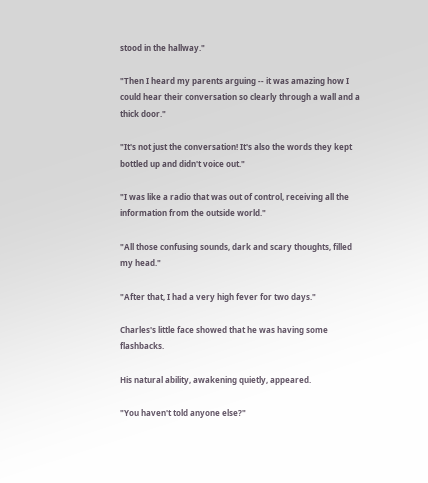stood in the hallway."

"Then I heard my parents arguing -- it was amazing how I could hear their conversation so clearly through a wall and a thick door."

"It's not just the conversation! It's also the words they kept bottled up and didn't voice out."

"I was like a radio that was out of control, receiving all the information from the outside world."

"All those confusing sounds, dark and scary thoughts, filled my head."

"After that, I had a very high fever for two days."

Charles's little face showed that he was having some flashbacks.

His natural ability, awakening quietly, appeared.

"You haven't told anyone else?"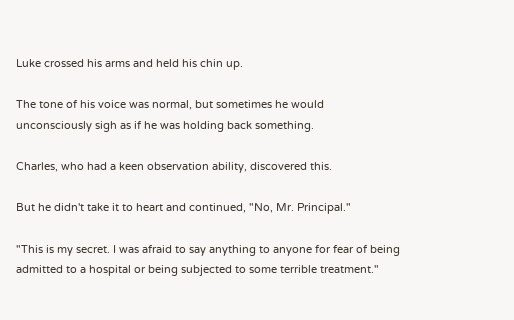Luke crossed his arms and held his chin up.

The tone of his voice was normal, but sometimes he would unconsciously sigh as if he was holding back something.

Charles, who had a keen observation ability, discovered this.

But he didn't take it to heart and continued, "No, Mr. Principal."

"This is my secret. I was afraid to say anything to anyone for fear of being admitted to a hospital or being subjected to some terrible treatment."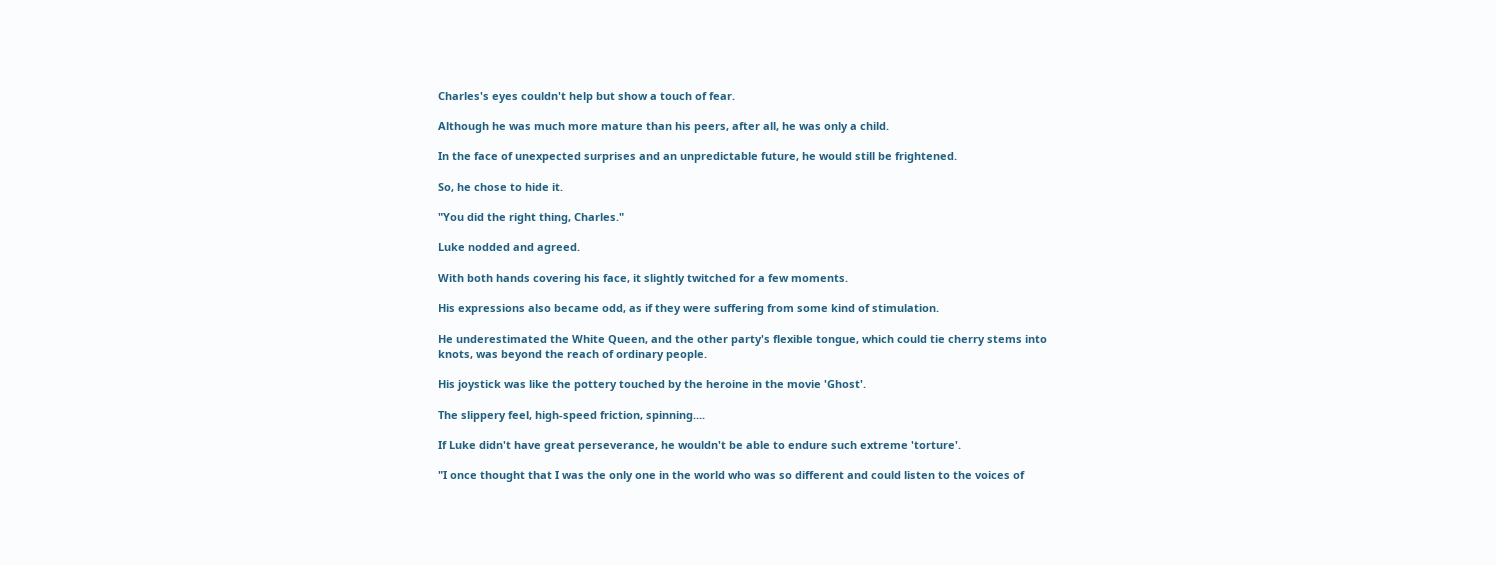Charles's eyes couldn't help but show a touch of fear.

Although he was much more mature than his peers, after all, he was only a child.

In the face of unexpected surprises and an unpredictable future, he would still be frightened.

So, he chose to hide it.

"You did the right thing, Charles."

Luke nodded and agreed.

With both hands covering his face, it slightly twitched for a few moments.

His expressions also became odd, as if they were suffering from some kind of stimulation.

He underestimated the White Queen, and the other party's flexible tongue, which could tie cherry stems into knots, was beyond the reach of ordinary people.

His joystick was like the pottery touched by the heroine in the movie 'Ghost'.

The slippery feel, high-speed friction, spinning....

If Luke didn't have great perseverance, he wouldn't be able to endure such extreme 'torture'.

"I once thought that I was the only one in the world who was so different and could listen to the voices of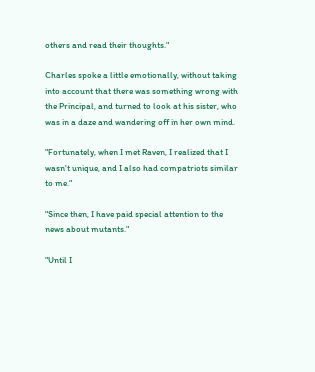others and read their thoughts."

Charles spoke a little emotionally, without taking into account that there was something wrong with the Principal, and turned to look at his sister, who was in a daze and wandering off in her own mind.

"Fortunately, when I met Raven, I realized that I wasn't unique, and I also had compatriots similar to me."

"Since then, I have paid special attention to the news about mutants."

"Until I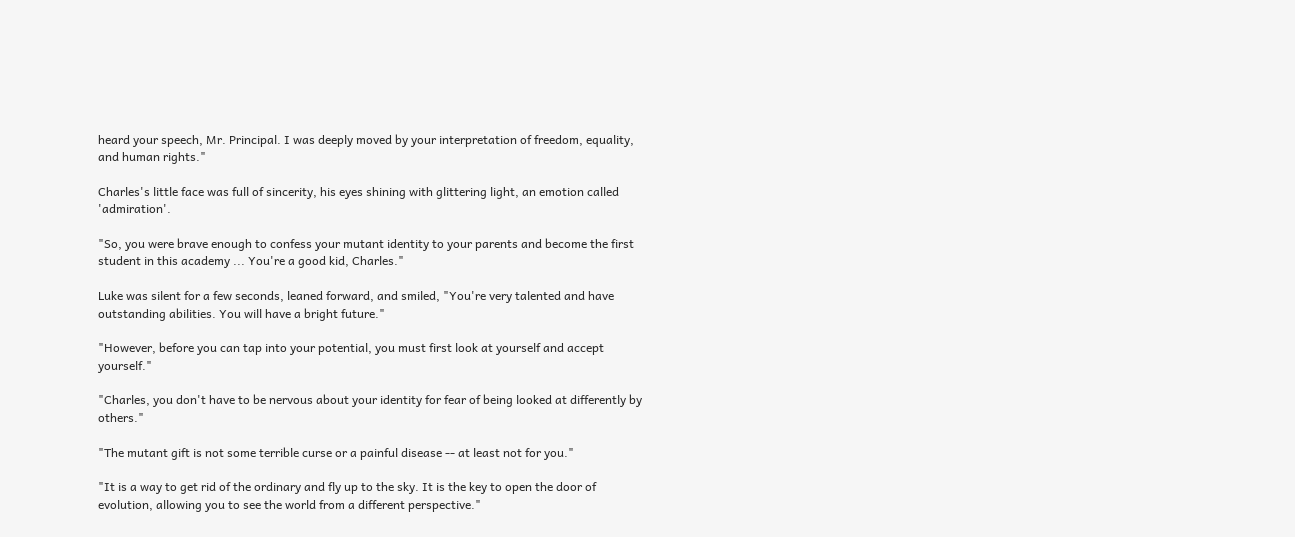heard your speech, Mr. Principal. I was deeply moved by your interpretation of freedom, equality, and human rights."

Charles's little face was full of sincerity, his eyes shining with glittering light, an emotion called 'admiration'.

"So, you were brave enough to confess your mutant identity to your parents and become the first student in this academy ... You're a good kid, Charles."

Luke was silent for a few seconds, leaned forward, and smiled, "You're very talented and have outstanding abilities. You will have a bright future."

"However, before you can tap into your potential, you must first look at yourself and accept yourself."

"Charles, you don't have to be nervous about your identity for fear of being looked at differently by others."

"The mutant gift is not some terrible curse or a painful disease -- at least not for you."

"It is a way to get rid of the ordinary and fly up to the sky. It is the key to open the door of evolution, allowing you to see the world from a different perspective."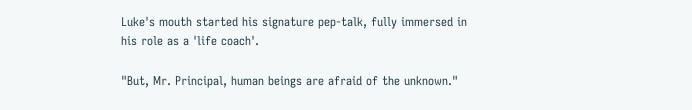Luke's mouth started his signature pep-talk, fully immersed in his role as a 'life coach'.

"But, Mr. Principal, human beings are afraid of the unknown."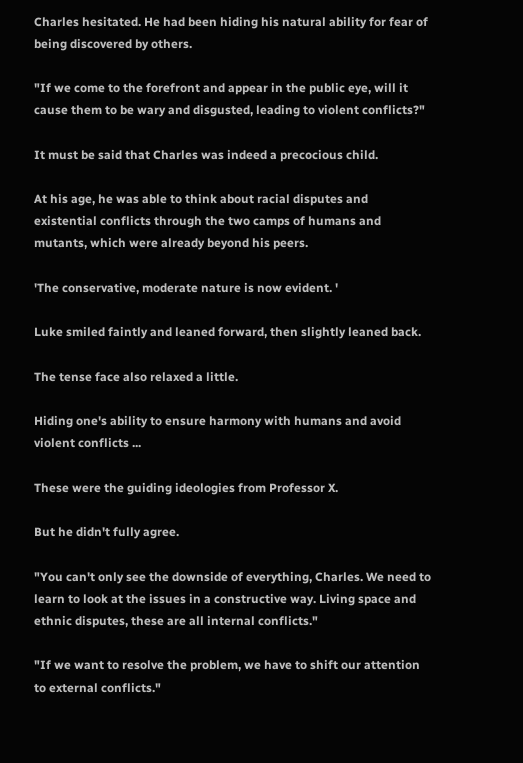Charles hesitated. He had been hiding his natural ability for fear of being discovered by others.

"If we come to the forefront and appear in the public eye, will it cause them to be wary and disgusted, leading to violent conflicts?"

It must be said that Charles was indeed a precocious child.

At his age, he was able to think about racial disputes and existential conflicts through the two camps of humans and mutants, which were already beyond his peers.

'The conservative, moderate nature is now evident. '

Luke smiled faintly and leaned forward, then slightly leaned back.

The tense face also relaxed a little.

Hiding one's ability to ensure harmony with humans and avoid violent conflicts ...

These were the guiding ideologies from Professor X.

But he didn't fully agree.

"You can't only see the downside of everything, Charles. We need to learn to look at the issues in a constructive way. Living space and ethnic disputes, these are all internal conflicts."

"If we want to resolve the problem, we have to shift our attention to external conflicts."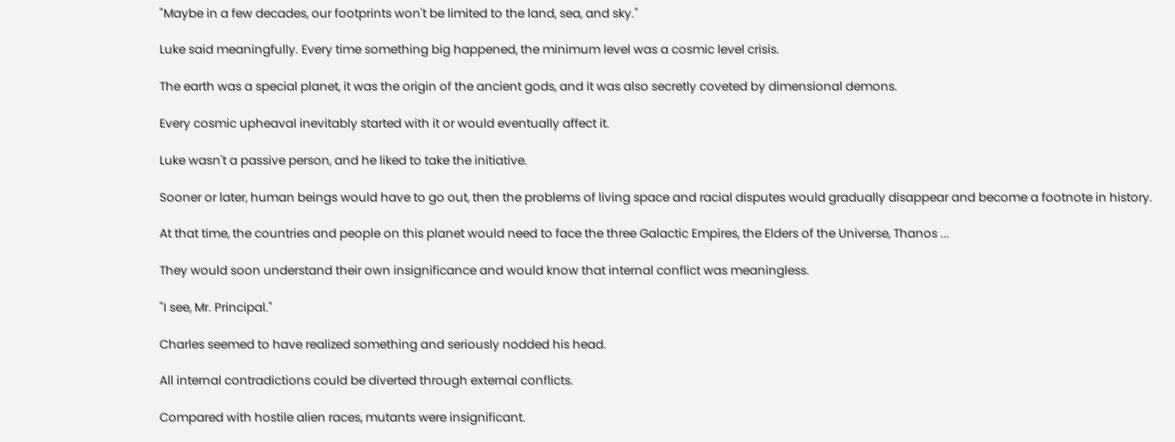"Maybe in a few decades, our footprints won't be limited to the land, sea, and sky."

Luke said meaningfully. Every time something big happened, the minimum level was a cosmic level crisis.

The earth was a special planet, it was the origin of the ancient gods, and it was also secretly coveted by dimensional demons.

Every cosmic upheaval inevitably started with it or would eventually affect it.

Luke wasn't a passive person, and he liked to take the initiative.

Sooner or later, human beings would have to go out, then the problems of living space and racial disputes would gradually disappear and become a footnote in history.

At that time, the countries and people on this planet would need to face the three Galactic Empires, the Elders of the Universe, Thanos ...

They would soon understand their own insignificance and would know that internal conflict was meaningless.

"I see, Mr. Principal."

Charles seemed to have realized something and seriously nodded his head.

All internal contradictions could be diverted through external conflicts.

Compared with hostile alien races, mutants were insignificant.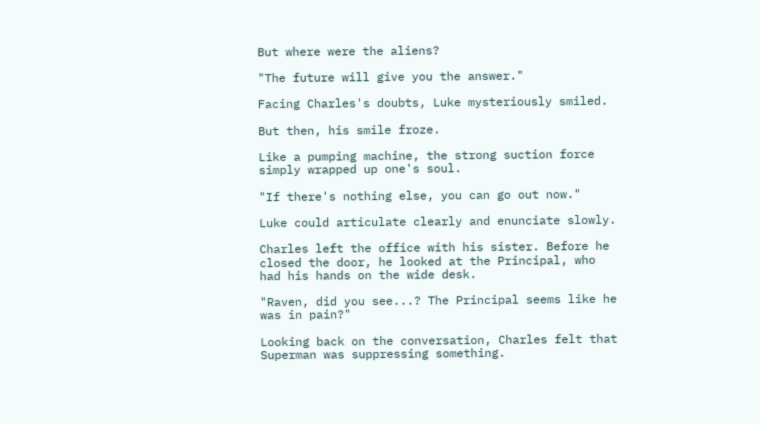But where were the aliens?

"The future will give you the answer."

Facing Charles's doubts, Luke mysteriously smiled.

But then, his smile froze.

Like a pumping machine, the strong suction force simply wrapped up one's soul.

"If there's nothing else, you can go out now."

Luke could articulate clearly and enunciate slowly.

Charles left the office with his sister. Before he closed the door, he looked at the Principal, who had his hands on the wide desk.

"Raven, did you see...? The Principal seems like he was in pain?"

Looking back on the conversation, Charles felt that Superman was suppressing something.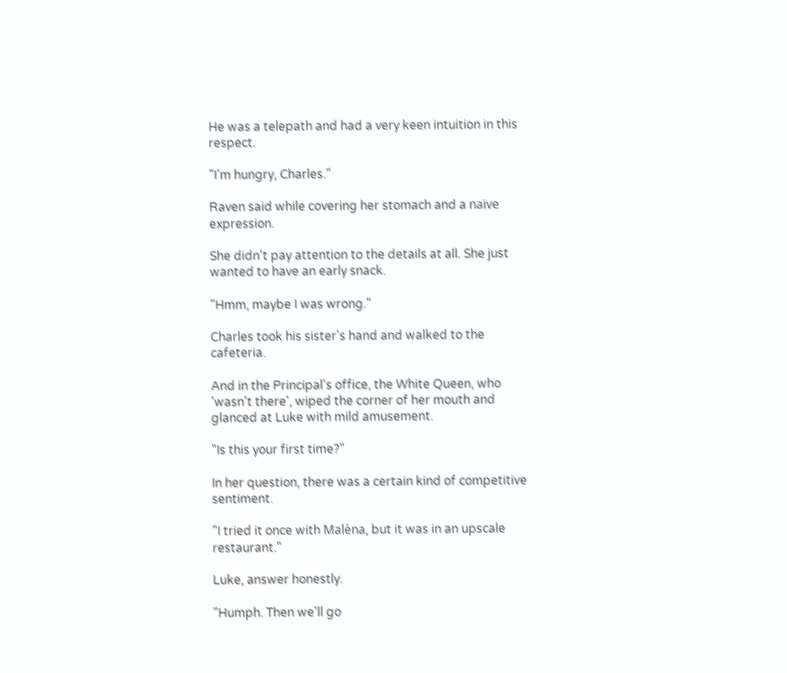He was a telepath and had a very keen intuition in this respect.

"I'm hungry, Charles."

Raven said while covering her stomach and a naïve expression.

She didn't pay attention to the details at all. She just wanted to have an early snack.

"Hmm, maybe I was wrong."

Charles took his sister's hand and walked to the cafeteria.

And in the Principal's office, the White Queen, who 'wasn't there', wiped the corner of her mouth and glanced at Luke with mild amusement.

"Is this your first time?"

In her question, there was a certain kind of competitive sentiment.

"I tried it once with Malèna, but it was in an upscale restaurant."

Luke, answer honestly.

"Humph. Then we'll go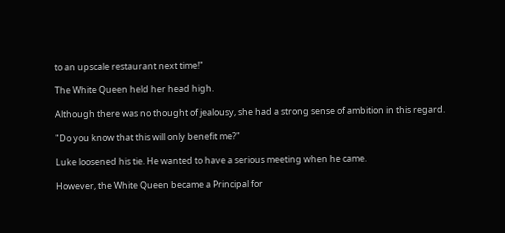to an upscale restaurant next time!"

The White Queen held her head high.

Although there was no thought of jealousy, she had a strong sense of ambition in this regard.

"Do you know that this will only benefit me?"

Luke loosened his tie. He wanted to have a serious meeting when he came.

However, the White Queen became a Principal for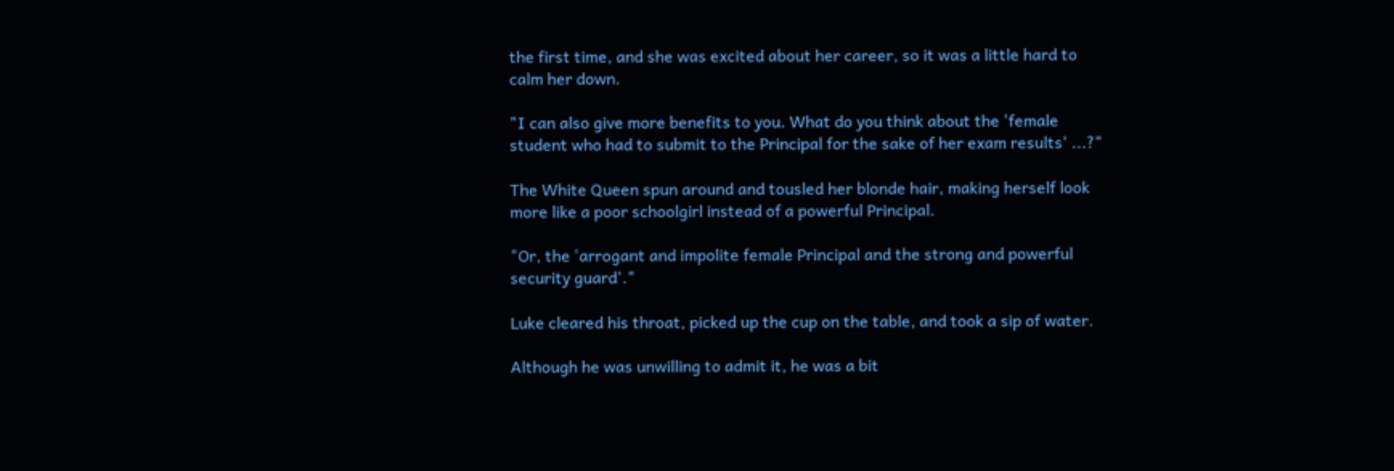the first time, and she was excited about her career, so it was a little hard to calm her down.

"I can also give more benefits to you. What do you think about the 'female student who had to submit to the Principal for the sake of her exam results' ...?"

The White Queen spun around and tousled her blonde hair, making herself look more like a poor schoolgirl instead of a powerful Principal.

"Or, the 'arrogant and impolite female Principal and the strong and powerful security guard'."

Luke cleared his throat, picked up the cup on the table, and took a sip of water.

Although he was unwilling to admit it, he was a bit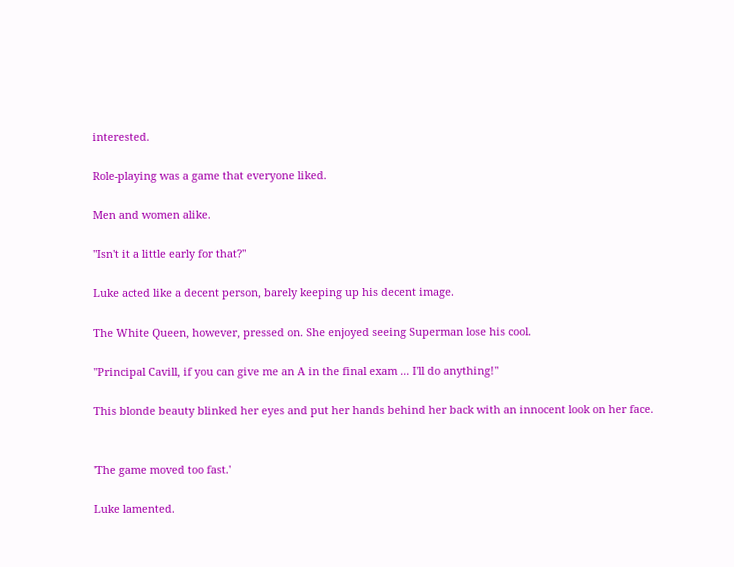interested.

Role-playing was a game that everyone liked.

Men and women alike.

"Isn't it a little early for that?"

Luke acted like a decent person, barely keeping up his decent image.

The White Queen, however, pressed on. She enjoyed seeing Superman lose his cool.

"Principal Cavill, if you can give me an A in the final exam ... I'll do anything!"

This blonde beauty blinked her eyes and put her hands behind her back with an innocent look on her face.


'The game moved too fast.'

Luke lamented.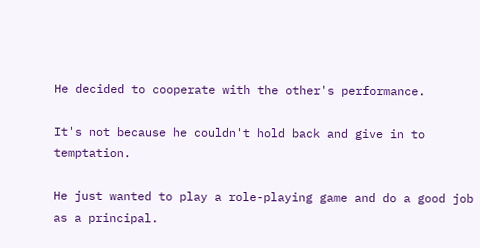He decided to cooperate with the other's performance.

It's not because he couldn't hold back and give in to temptation.

He just wanted to play a role-playing game and do a good job as a principal.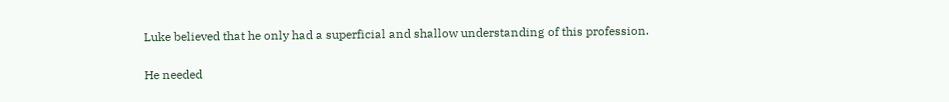Luke believed that he only had a superficial and shallow understanding of this profession.

He needed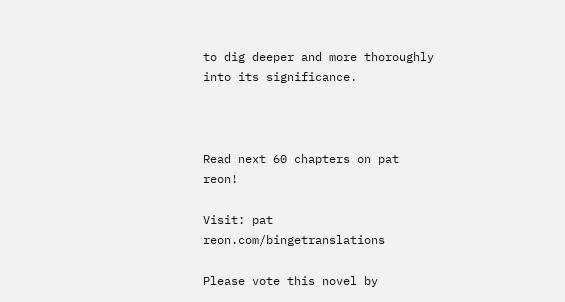to dig deeper and more thoroughly into its significance.



Read next 60 chapters on pat reon!

Visit: pat reon.com/bingetranslations

Please vote this novel by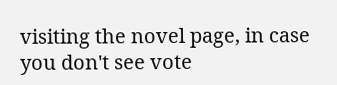visiting the novel page, in case you don't see vote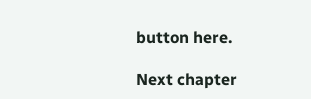button here.

Next chapter